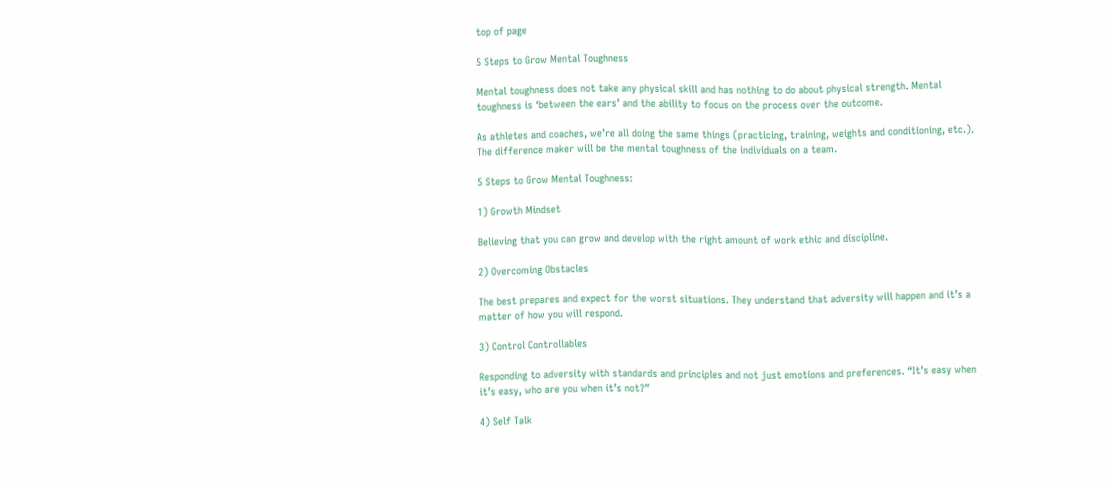top of page

5 Steps to Grow Mental Toughness

Mental toughness does not take any physical skill and has nothing to do about physical strength. Mental toughness is ‘between the ears’ and the ability to focus on the process over the outcome.

As athletes and coaches, we’re all doing the same things (practicing, training, weights and conditioning, etc.). The difference maker will be the mental toughness of the individuals on a team.

5 Steps to Grow Mental Toughness:

1) Growth Mindset

Believing that you can grow and develop with the right amount of work ethic and discipline.

2) Overcoming Obstacles

The best prepares and expect for the worst situations. They understand that adversity will happen and it’s a matter of how you will respond.

3) Control Controllables

Responding to adversity with standards and principles and not just emotions and preferences. “It’s easy when it’s easy, who are you when it’s not?”

4) Self Talk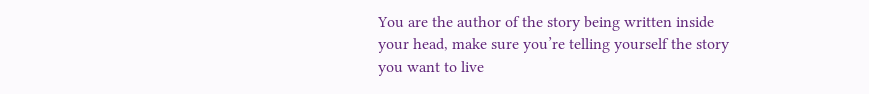You are the author of the story being written inside your head, make sure you’re telling yourself the story you want to live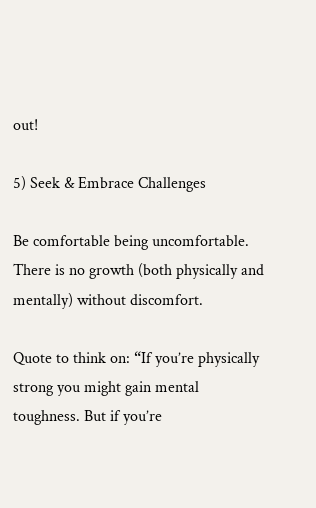out!

5) Seek & Embrace Challenges

Be comfortable being uncomfortable. There is no growth (both physically and mentally) without discomfort.

Quote to think on: “If you’re physically strong you might gain mental toughness. But if you’re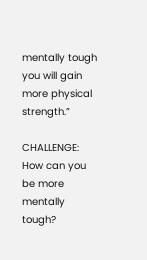mentally tough you will gain more physical strength.”

CHALLENGE: How can you be more mentally tough?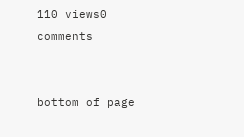110 views0 comments


bottom of page